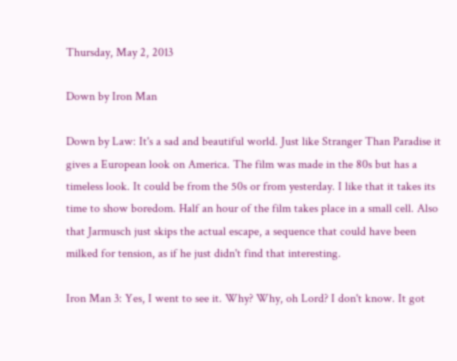Thursday, May 2, 2013

Down by Iron Man

Down by Law: It's a sad and beautiful world. Just like Stranger Than Paradise it gives a European look on America. The film was made in the 80s but has a timeless look. It could be from the 50s or from yesterday. I like that it takes its time to show boredom. Half an hour of the film takes place in a small cell. Also that Jarmusch just skips the actual escape, a sequence that could have been milked for tension, as if he just didn't find that interesting.

Iron Man 3: Yes, I went to see it. Why? Why, oh Lord? I don't know. It got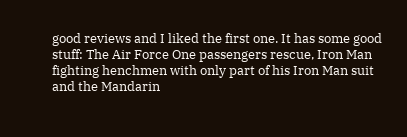good reviews and I liked the first one. It has some good stuff: The Air Force One passengers rescue, Iron Man fighting henchmen with only part of his Iron Man suit and the Mandarin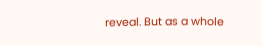reveal. But as a whole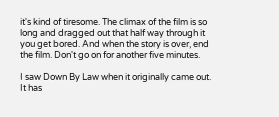it's kind of tiresome. The climax of the film is so long and dragged out that half way through it you get bored. And when the story is over, end the film. Don't go on for another five minutes.

I saw Down By Law when it originally came out. It has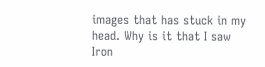images that has stuck in my head. Why is it that I saw Iron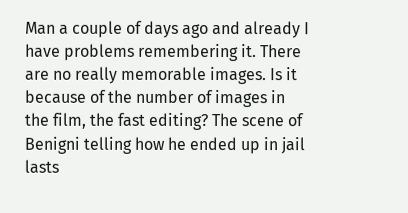Man a couple of days ago and already I have problems remembering it. There are no really memorable images. Is it because of the number of images in the film, the fast editing? The scene of Benigni telling how he ended up in jail lasts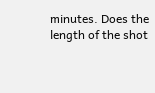minutes. Does the length of the shot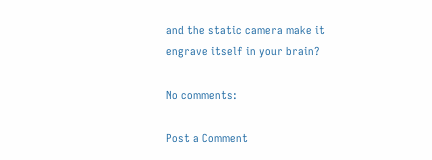and the static camera make it engrave itself in your brain?

No comments:

Post a Comment